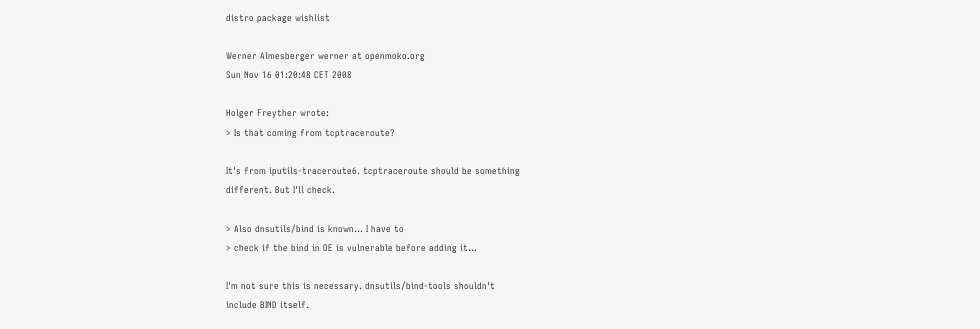distro package wishlist

Werner Almesberger werner at openmoko.org
Sun Nov 16 01:20:48 CET 2008

Holger Freyther wrote:
> Is that coming from tcptraceroute?

It's from iputils-traceroute6. tcptraceroute should be something
different. But I'll check.

> Also dnsutils/bind is known... I have to
> check if the bind in OE is vulnerable before adding it...

I'm not sure this is necessary. dnsutils/bind-tools shouldn't
include BIND itself.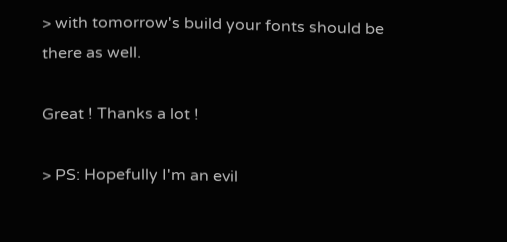> with tomorrow's build your fonts should be there as well.

Great ! Thanks a lot !

> PS: Hopefully I'm an evil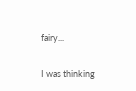fairy...

I was thinking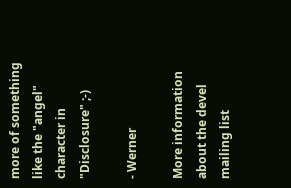more of something like the "angel" character in
"Disclosure" ;-)

- Werner

More information about the devel mailing list